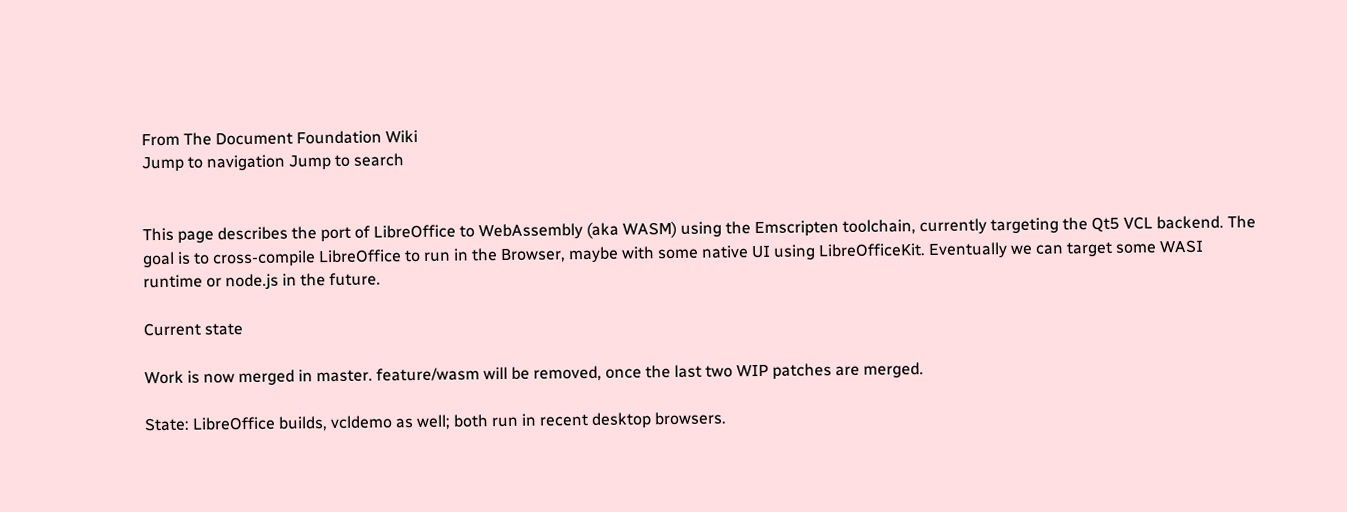From The Document Foundation Wiki
Jump to navigation Jump to search


This page describes the port of LibreOffice to WebAssembly (aka WASM) using the Emscripten toolchain, currently targeting the Qt5 VCL backend. The goal is to cross-compile LibreOffice to run in the Browser, maybe with some native UI using LibreOfficeKit. Eventually we can target some WASI runtime or node.js in the future.

Current state

Work is now merged in master. feature/wasm will be removed, once the last two WIP patches are merged.

State: LibreOffice builds, vcldemo as well; both run in recent desktop browsers.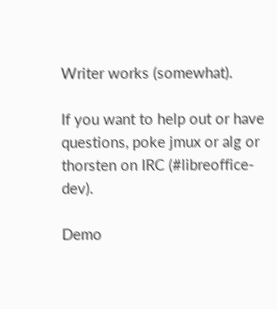Writer works (somewhat).

If you want to help out or have questions, poke jmux or alg or thorsten on IRC (#libreoffice-dev).

Demo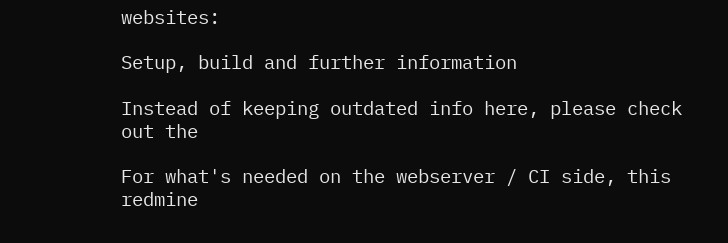websites:

Setup, build and further information

Instead of keeping outdated info here, please check out the

For what's needed on the webserver / CI side, this redmine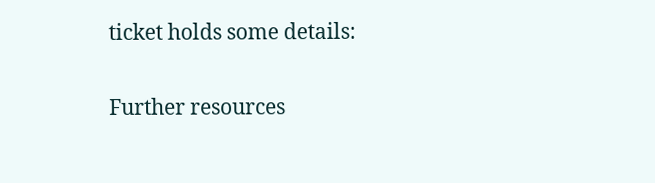ticket holds some details:

Further resources